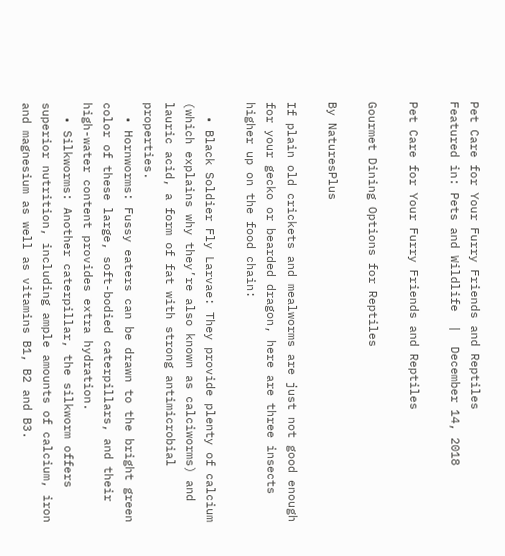Pet Care for Your Furry Friends and Reptiles
Featured in: Pets and Wildlife  |  December 14, 2018

Pet Care for Your Furry Friends and Reptiles

Gourmet Dining Options for Reptiles

By NaturesPlus

If plain old crickets and mealworms are just not good enough for your gecko or bearded dragon, here are three insects higher up on the food chain:

  • Black Soldier Fly Larvae: They provide plenty of calcium (which explains why they’re also known as calciworms) and lauric acid, a form of fat with strong antimicrobial properties.
  • Hornworms: Fussy eaters can be drawn to the bright green color of these large, soft-bodied caterpillars, and their high-water content provides extra hydration.
  • Silkworms: Another caterpillar, the silkworm offers superior nutrition, including ample amounts of calcium, iron and magnesium as well as vitamins B1, B2 and B3.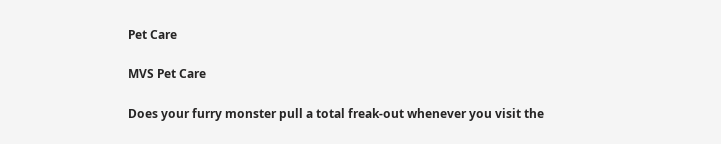Pet Care

MVS Pet Care

Does your furry monster pull a total freak-out whenever you visit the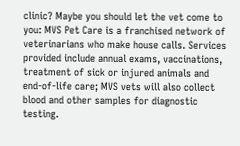clinic? Maybe you should let the vet come to you: MVS Pet Care is a franchised network of veterinarians who make house calls. Services provided include annual exams, vaccinations, treatment of sick or injured animals and end-of-life care; MVS vets will also collect blood and other samples for diagnostic testing.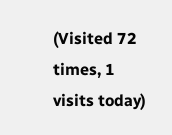(Visited 72 times, 1 visits today)